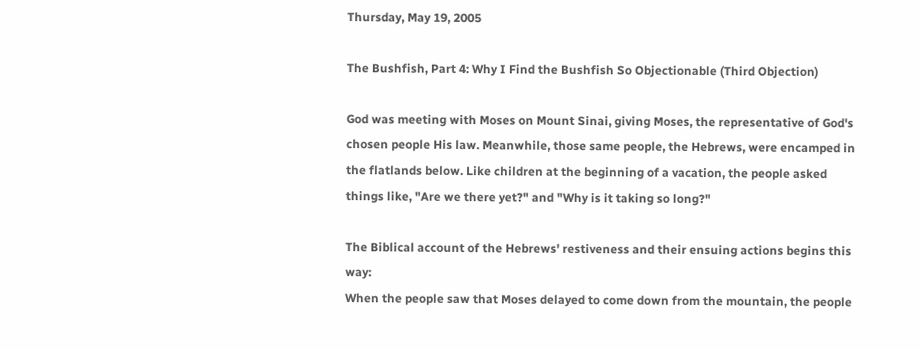Thursday, May 19, 2005

The Bushfish, Part 4: Why I Find the Bushfish So Objectionable (Third Objection)

God was meeting with Moses on Mount Sinai, giving Moses, the representative of God's chosen people His law. Meanwhile, those same people, the Hebrews, were encamped in the flatlands below. Like children at the beginning of a vacation, the people asked things like, "Are we there yet?" and "Why is it taking so long?"

The Biblical account of the Hebrews' restiveness and their ensuing actions begins this way:
When the people saw that Moses delayed to come down from the mountain, the people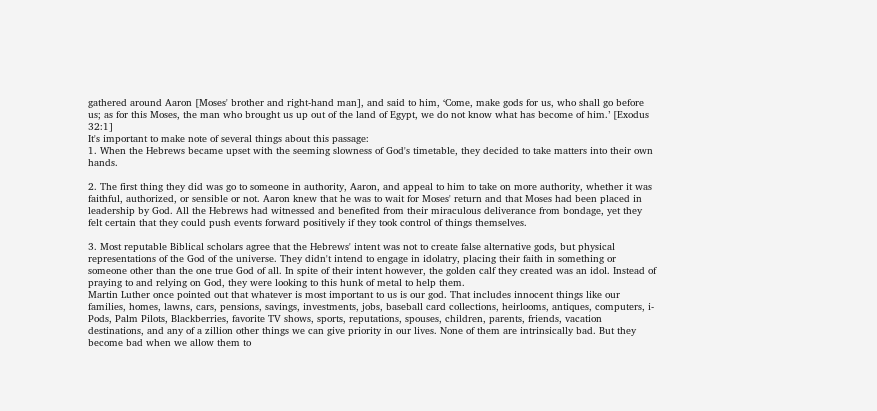gathered around Aaron [Moses' brother and right-hand man], and said to him, ‘Come, make gods for us, who shall go before us; as for this Moses, the man who brought us up out of the land of Egypt, we do not know what has become of him.’ [Exodus 32:1]
It's important to make note of several things about this passage:
1. When the Hebrews became upset with the seeming slowness of God's timetable, they decided to take matters into their own hands.

2. The first thing they did was go to someone in authority, Aaron, and appeal to him to take on more authority, whether it was faithful, authorized, or sensible or not. Aaron knew that he was to wait for Moses' return and that Moses had been placed in leadership by God. All the Hebrews had witnessed and benefited from their miraculous deliverance from bondage, yet they felt certain that they could push events forward positively if they took control of things themselves.

3. Most reputable Biblical scholars agree that the Hebrews' intent was not to create false alternative gods, but physical representations of the God of the universe. They didn't intend to engage in idolatry, placing their faith in something or someone other than the one true God of all. In spite of their intent however, the golden calf they created was an idol. Instead of praying to and relying on God, they were looking to this hunk of metal to help them.
Martin Luther once pointed out that whatever is most important to us is our god. That includes innocent things like our families, homes, lawns, cars, pensions, savings, investments, jobs, baseball card collections, heirlooms, antiques, computers, i-Pods, Palm Pilots, Blackberries, favorite TV shows, sports, reputations, spouses, children, parents, friends, vacation destinations, and any of a zillion other things we can give priority in our lives. None of them are intrinsically bad. But they become bad when we allow them to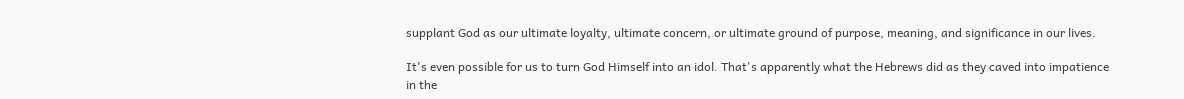supplant God as our ultimate loyalty, ultimate concern, or ultimate ground of purpose, meaning, and significance in our lives.

It's even possible for us to turn God Himself into an idol. That's apparently what the Hebrews did as they caved into impatience in the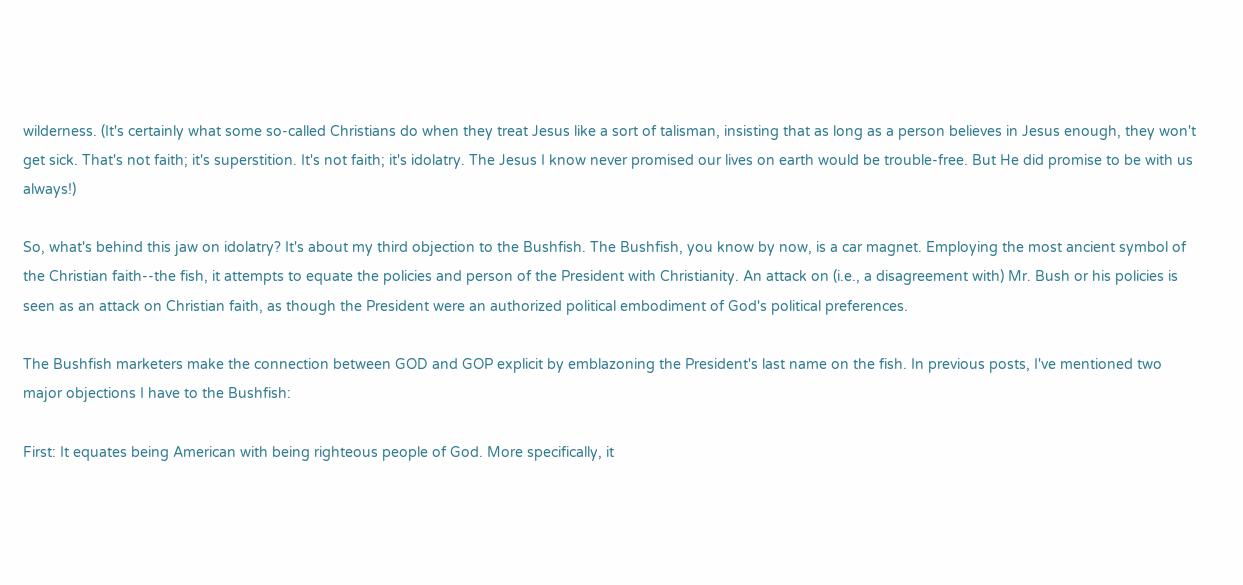wilderness. (It's certainly what some so-called Christians do when they treat Jesus like a sort of talisman, insisting that as long as a person believes in Jesus enough, they won't get sick. That's not faith; it's superstition. It's not faith; it's idolatry. The Jesus I know never promised our lives on earth would be trouble-free. But He did promise to be with us always!)

So, what's behind this jaw on idolatry? It's about my third objection to the Bushfish. The Bushfish, you know by now, is a car magnet. Employing the most ancient symbol of the Christian faith--the fish, it attempts to equate the policies and person of the President with Christianity. An attack on (i.e., a disagreement with) Mr. Bush or his policies is seen as an attack on Christian faith, as though the President were an authorized political embodiment of God's political preferences.

The Bushfish marketers make the connection between GOD and GOP explicit by emblazoning the President's last name on the fish. In previous posts, I've mentioned two major objections I have to the Bushfish:

First: It equates being American with being righteous people of God. More specifically, it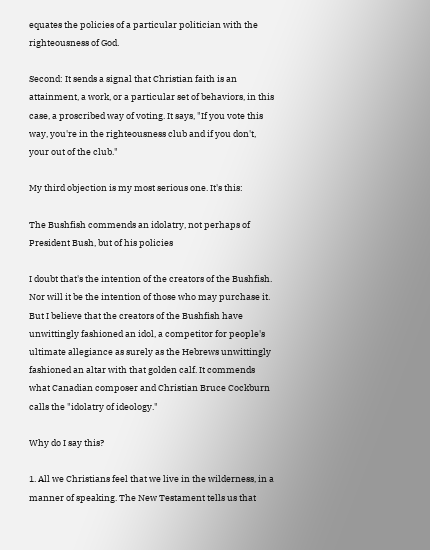equates the policies of a particular politician with the righteousness of God.

Second: It sends a signal that Christian faith is an attainment, a work, or a particular set of behaviors, in this case, a proscribed way of voting. It says, "If you vote this way, you're in the righteousness club and if you don't, your out of the club."

My third objection is my most serious one. It's this:

The Bushfish commends an idolatry, not perhaps of President Bush, but of his policies

I doubt that's the intention of the creators of the Bushfish. Nor will it be the intention of those who may purchase it. But I believe that the creators of the Bushfish have unwittingly fashioned an idol, a competitor for people's ultimate allegiance as surely as the Hebrews unwittingly fashioned an altar with that golden calf. It commends what Canadian composer and Christian Bruce Cockburn calls the "idolatry of ideology."

Why do I say this?

1. All we Christians feel that we live in the wilderness, in a manner of speaking. The New Testament tells us that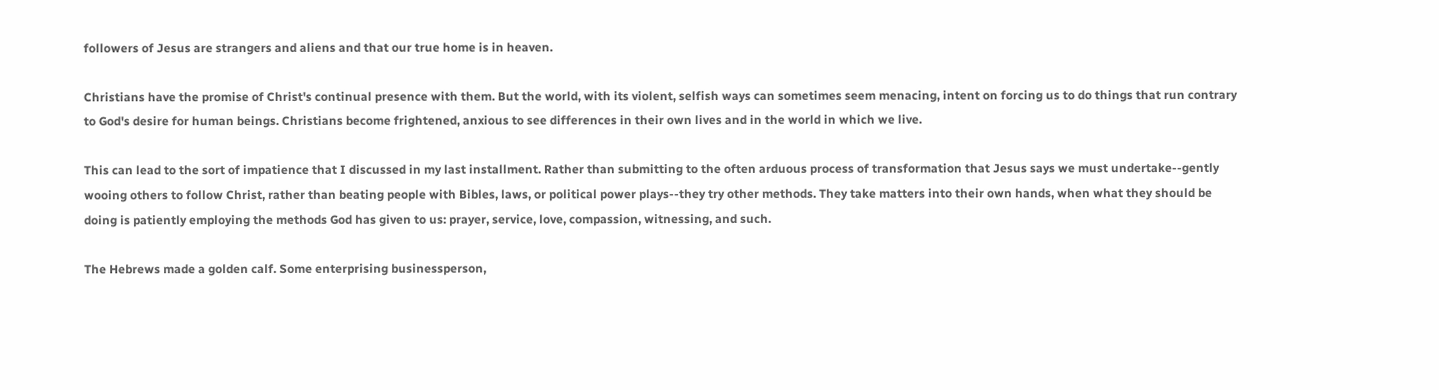followers of Jesus are strangers and aliens and that our true home is in heaven.

Christians have the promise of Christ's continual presence with them. But the world, with its violent, selfish ways can sometimes seem menacing, intent on forcing us to do things that run contrary to God's desire for human beings. Christians become frightened, anxious to see differences in their own lives and in the world in which we live.

This can lead to the sort of impatience that I discussed in my last installment. Rather than submitting to the often arduous process of transformation that Jesus says we must undertake--gently wooing others to follow Christ, rather than beating people with Bibles, laws, or political power plays--they try other methods. They take matters into their own hands, when what they should be doing is patiently employing the methods God has given to us: prayer, service, love, compassion, witnessing, and such.

The Hebrews made a golden calf. Some enterprising businessperson,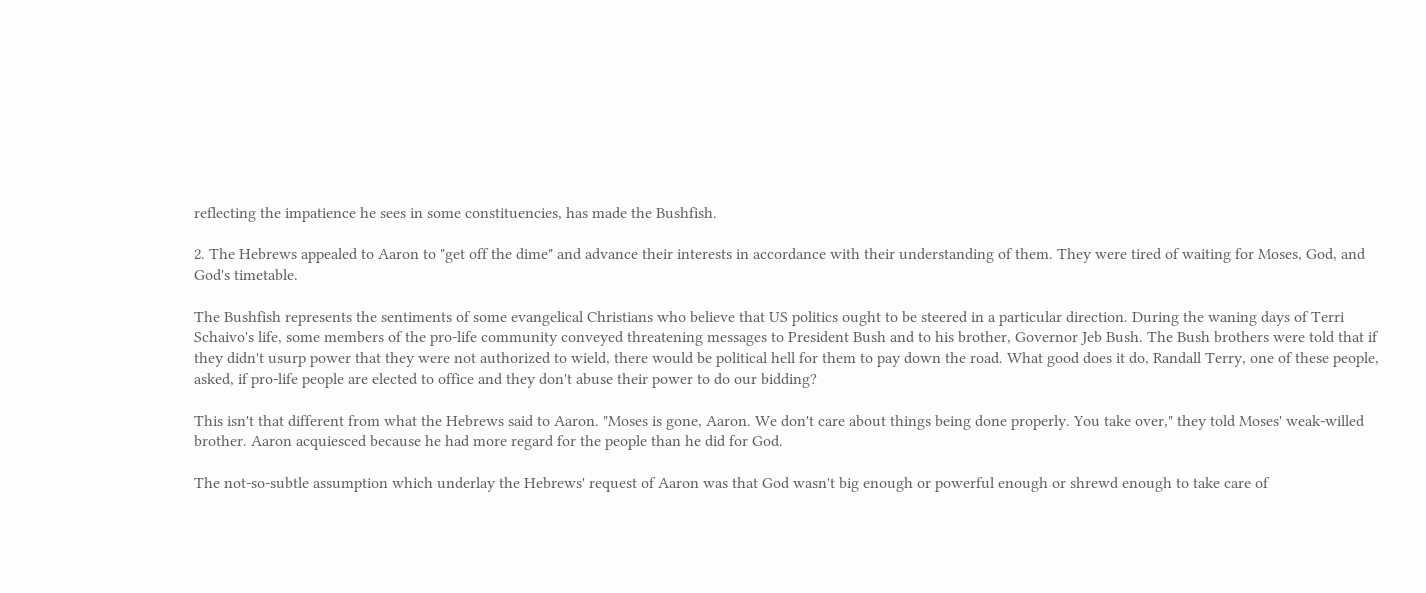reflecting the impatience he sees in some constituencies, has made the Bushfish.

2. The Hebrews appealed to Aaron to "get off the dime" and advance their interests in accordance with their understanding of them. They were tired of waiting for Moses, God, and God's timetable.

The Bushfish represents the sentiments of some evangelical Christians who believe that US politics ought to be steered in a particular direction. During the waning days of Terri Schaivo's life, some members of the pro-life community conveyed threatening messages to President Bush and to his brother, Governor Jeb Bush. The Bush brothers were told that if they didn't usurp power that they were not authorized to wield, there would be political hell for them to pay down the road. What good does it do, Randall Terry, one of these people, asked, if pro-life people are elected to office and they don't abuse their power to do our bidding?

This isn't that different from what the Hebrews said to Aaron. "Moses is gone, Aaron. We don't care about things being done properly. You take over," they told Moses' weak-willed brother. Aaron acquiesced because he had more regard for the people than he did for God.

The not-so-subtle assumption which underlay the Hebrews' request of Aaron was that God wasn't big enough or powerful enough or shrewd enough to take care of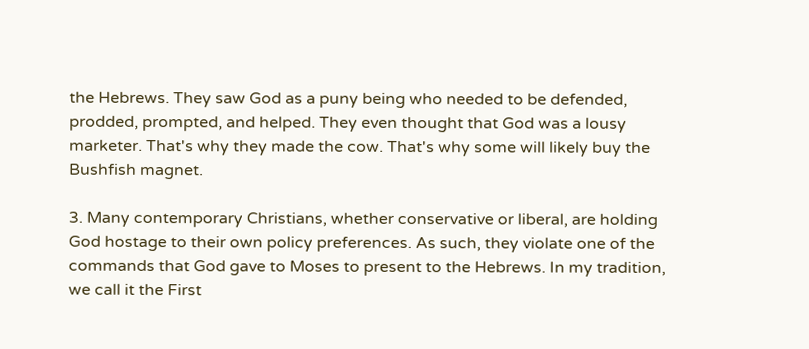the Hebrews. They saw God as a puny being who needed to be defended, prodded, prompted, and helped. They even thought that God was a lousy marketer. That's why they made the cow. That's why some will likely buy the Bushfish magnet.

3. Many contemporary Christians, whether conservative or liberal, are holding God hostage to their own policy preferences. As such, they violate one of the commands that God gave to Moses to present to the Hebrews. In my tradition, we call it the First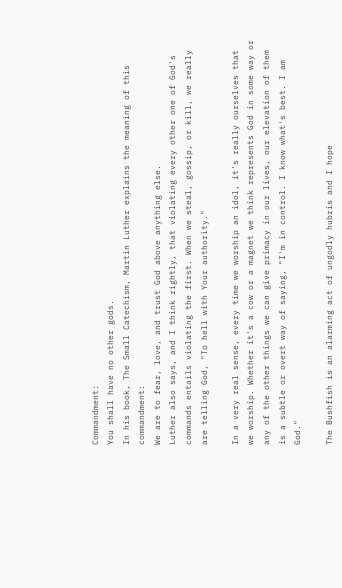Commandment:
You shall have no other gods.
In his book, The Small Catechism, Martin Luther explains the meaning of this commandment:
We are to fear, love, and trust God above anything else.
Luther also says, and I think rightly, that violating every other one of God's commands entails violating the first. When we steal, gossip, or kill, we really are telling God, "To hell with Your authority."

In a very real sense, every time we worship an idol, it's really ourselves that we worship. Whether it's a cow or a magnet we think represents God in some way or any of the other things we can give primacy in our lives, our elevation of them is a subtle or overt way of saying, "I'm in control. I know what's best. I am God."

The Bushfish is an alarming act of ungodly hubris and I hope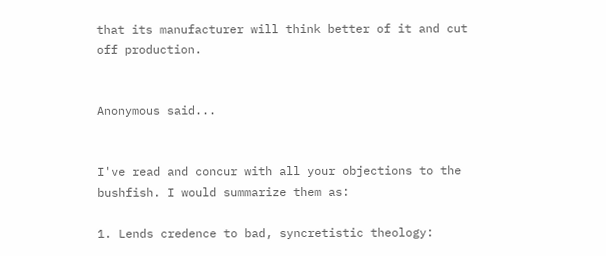that its manufacturer will think better of it and cut off production.


Anonymous said...


I've read and concur with all your objections to the bushfish. I would summarize them as:

1. Lends credence to bad, syncretistic theology: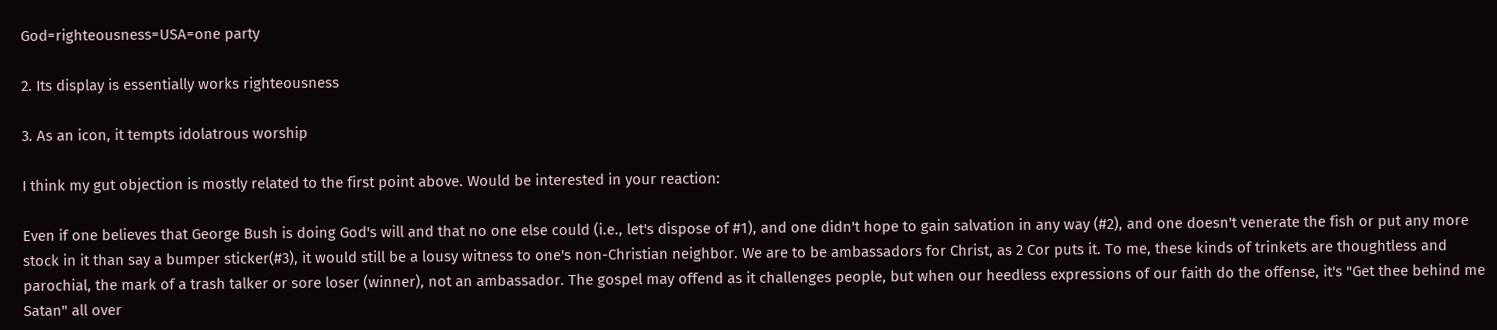God=righteousness=USA=one party

2. Its display is essentially works righteousness

3. As an icon, it tempts idolatrous worship

I think my gut objection is mostly related to the first point above. Would be interested in your reaction:

Even if one believes that George Bush is doing God's will and that no one else could (i.e., let's dispose of #1), and one didn't hope to gain salvation in any way (#2), and one doesn't venerate the fish or put any more stock in it than say a bumper sticker(#3), it would still be a lousy witness to one's non-Christian neighbor. We are to be ambassadors for Christ, as 2 Cor puts it. To me, these kinds of trinkets are thoughtless and parochial, the mark of a trash talker or sore loser (winner), not an ambassador. The gospel may offend as it challenges people, but when our heedless expressions of our faith do the offense, it's "Get thee behind me Satan" all over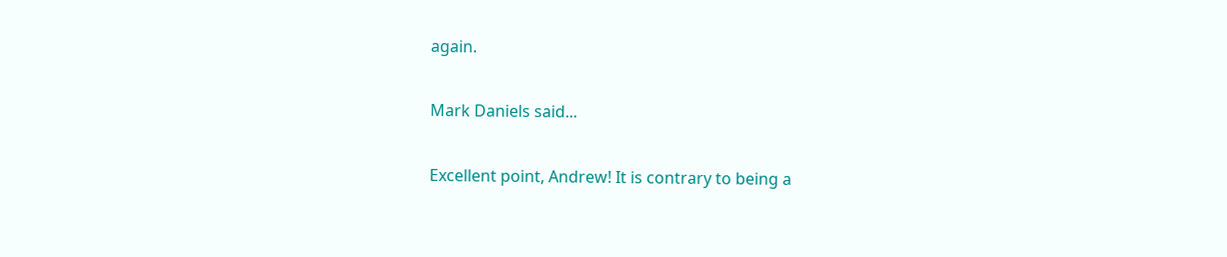again.

Mark Daniels said...

Excellent point, Andrew! It is contrary to being a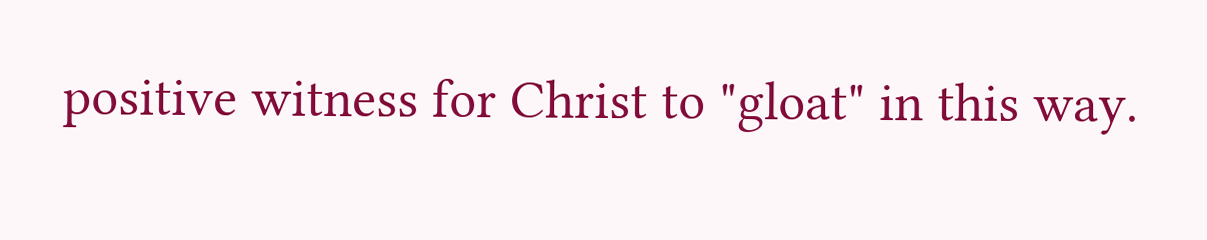positive witness for Christ to "gloat" in this way.